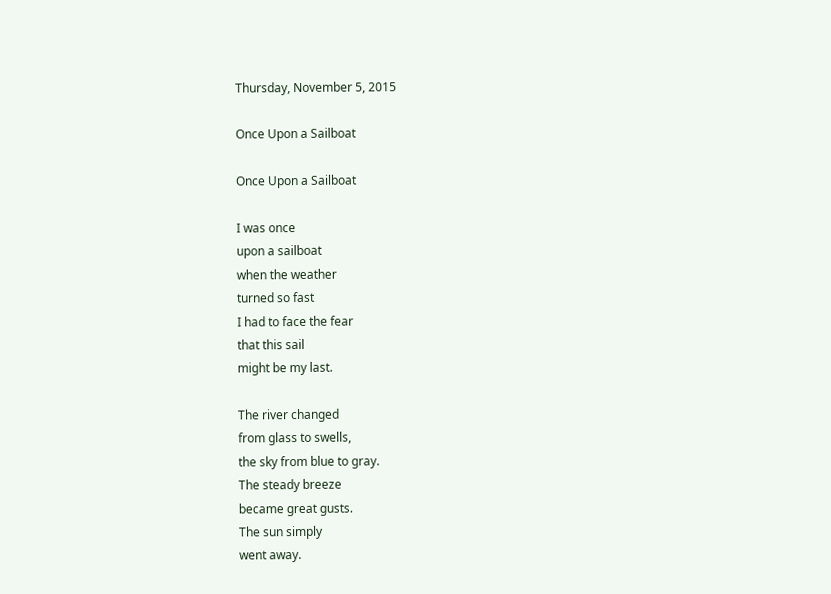Thursday, November 5, 2015

Once Upon a Sailboat

Once Upon a Sailboat

I was once
upon a sailboat
when the weather
turned so fast
I had to face the fear
that this sail
might be my last.

The river changed
from glass to swells,
the sky from blue to gray.
The steady breeze
became great gusts.
The sun simply
went away.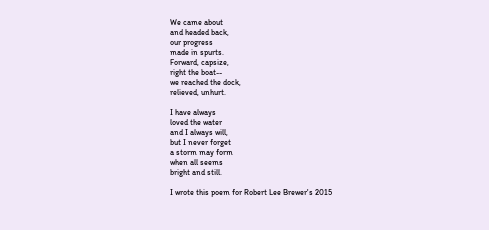We came about
and headed back,
our progress
made in spurts.
Forward, capsize,
right the boat--
we reached the dock,
relieved, unhurt.

I have always
loved the water
and I always will,
but I never forget
a storm may form
when all seems
bright and still.

I wrote this poem for Robert Lee Brewer's 2015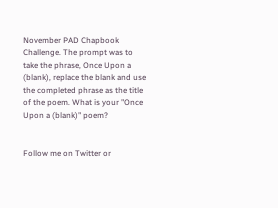November PAD Chapbook Challenge. The prompt was to take the phrase, Once Upon a (blank), replace the blank and use the completed phrase as the title of the poem. What is your "Once Upon a (blank)" poem?


Follow me on Twitter or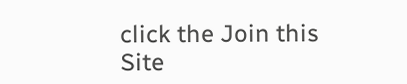click the Join this Site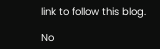link to follow this blog.

No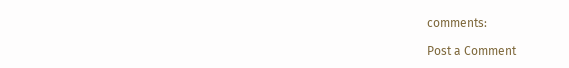comments:

Post a Comment